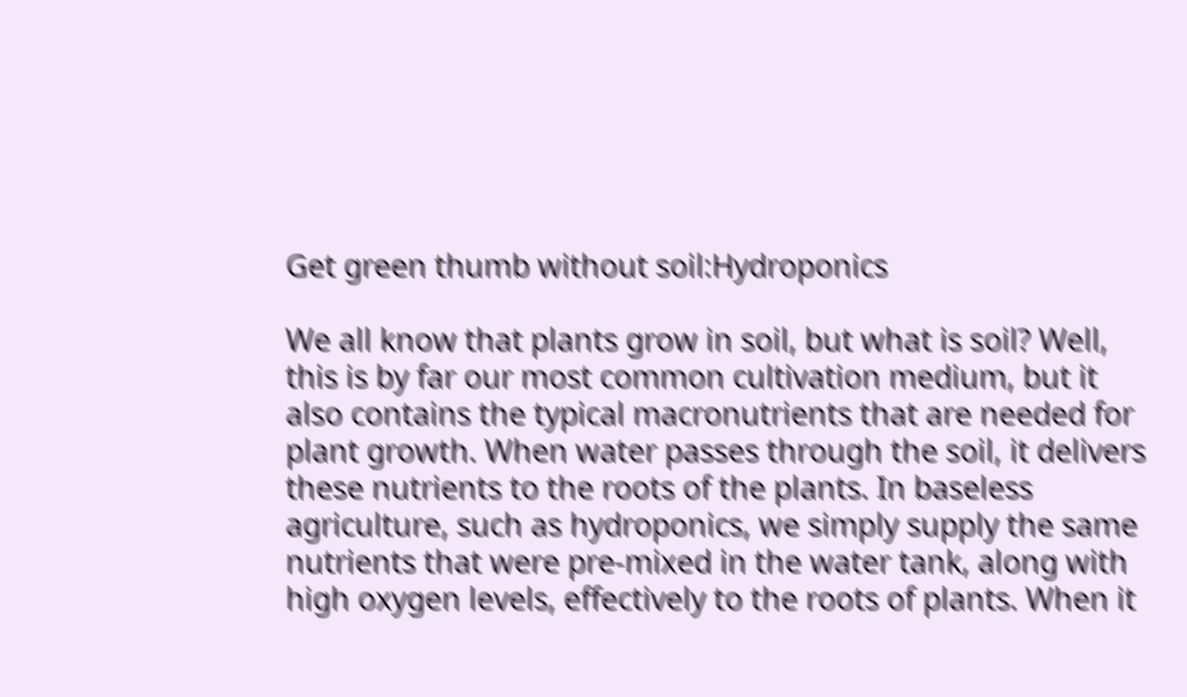Get green thumb without soil:Hydroponics

We all know that plants grow in soil, but what is soil? Well, this is by far our most common cultivation medium, but it also contains the typical macronutrients that are needed for plant growth. When water passes through the soil, it delivers these nutrients to the roots of the plants. In baseless agriculture, such as hydroponics, we simply supply the same nutrients that were pre-mixed in the water tank, along with high oxygen levels, effectively to the roots of plants. When it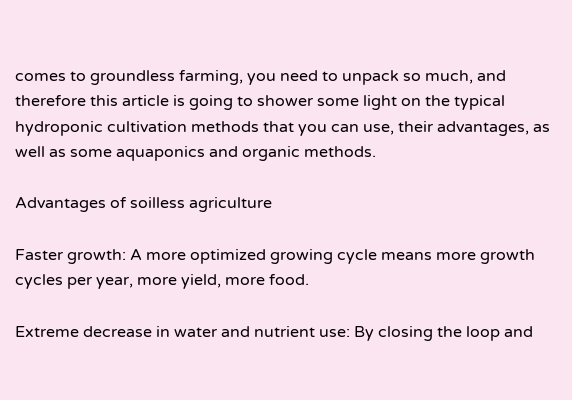comes to groundless farming, you need to unpack so much, and therefore this article is going to shower some light on the typical hydroponic cultivation methods that you can use, their advantages, as well as some aquaponics and organic methods.

Advantages of soilless agriculture

Faster growth: A more optimized growing cycle means more growth cycles per year, more yield, more food.

Extreme decrease in water and nutrient use: By closing the loop and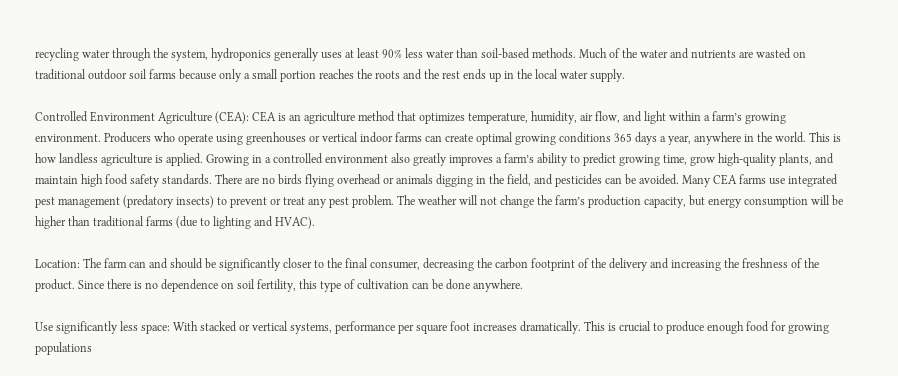recycling water through the system, hydroponics generally uses at least 90% less water than soil-based methods. Much of the water and nutrients are wasted on traditional outdoor soil farms because only a small portion reaches the roots and the rest ends up in the local water supply.

Controlled Environment Agriculture (CEA): CEA is an agriculture method that optimizes temperature, humidity, air flow, and light within a farm’s growing environment. Producers who operate using greenhouses or vertical indoor farms can create optimal growing conditions 365 days a year, anywhere in the world. This is how landless agriculture is applied. Growing in a controlled environment also greatly improves a farm’s ability to predict growing time, grow high-quality plants, and maintain high food safety standards. There are no birds flying overhead or animals digging in the field, and pesticides can be avoided. Many CEA farms use integrated pest management (predatory insects) to prevent or treat any pest problem. The weather will not change the farm’s production capacity, but energy consumption will be higher than traditional farms (due to lighting and HVAC).

Location: The farm can and should be significantly closer to the final consumer, decreasing the carbon footprint of the delivery and increasing the freshness of the product. Since there is no dependence on soil fertility, this type of cultivation can be done anywhere.

Use significantly less space: With stacked or vertical systems, performance per square foot increases dramatically. This is crucial to produce enough food for growing populations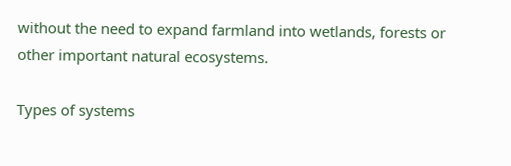without the need to expand farmland into wetlands, forests or other important natural ecosystems.

Types of systems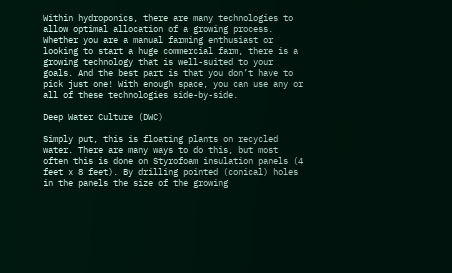Within hydroponics, there are many technologies to allow optimal allocation of a growing process. Whether you are a manual farming enthusiast or looking to start a huge commercial farm, there is a growing technology that is well-suited to your goals. And the best part is that you don’t have to pick just one! With enough space, you can use any or all of these technologies side-by-side.

Deep Water Culture (DWC)

Simply put, this is floating plants on recycled water. There are many ways to do this, but most often this is done on Styrofoam insulation panels (4 feet x 8 feet). By drilling pointed (conical) holes in the panels the size of the growing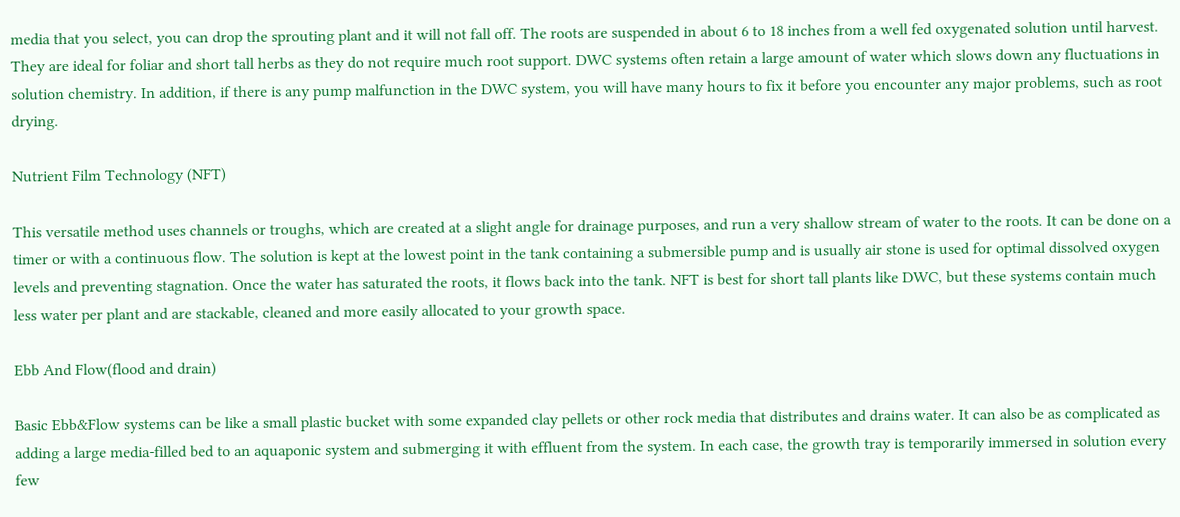media that you select, you can drop the sprouting plant and it will not fall off. The roots are suspended in about 6 to 18 inches from a well fed oxygenated solution until harvest. They are ideal for foliar and short tall herbs as they do not require much root support. DWC systems often retain a large amount of water which slows down any fluctuations in solution chemistry. In addition, if there is any pump malfunction in the DWC system, you will have many hours to fix it before you encounter any major problems, such as root drying.

Nutrient Film Technology (NFT)

This versatile method uses channels or troughs, which are created at a slight angle for drainage purposes, and run a very shallow stream of water to the roots. It can be done on a timer or with a continuous flow. The solution is kept at the lowest point in the tank containing a submersible pump and is usually air stone is used for optimal dissolved oxygen levels and preventing stagnation. Once the water has saturated the roots, it flows back into the tank. NFT is best for short tall plants like DWC, but these systems contain much less water per plant and are stackable, cleaned and more easily allocated to your growth space.

Ebb And Flow(flood and drain)

Basic Ebb&Flow systems can be like a small plastic bucket with some expanded clay pellets or other rock media that distributes and drains water. It can also be as complicated as adding a large media-filled bed to an aquaponic system and submerging it with effluent from the system. In each case, the growth tray is temporarily immersed in solution every few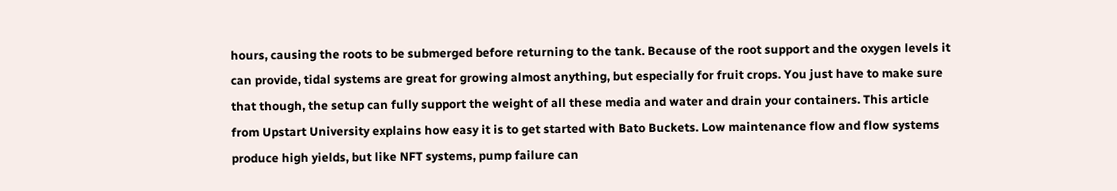hours, causing the roots to be submerged before returning to the tank. Because of the root support and the oxygen levels it can provide, tidal systems are great for growing almost anything, but especially for fruit crops. You just have to make sure that though, the setup can fully support the weight of all these media and water and drain your containers. This article from Upstart University explains how easy it is to get started with Bato Buckets. Low maintenance flow and flow systems produce high yields, but like NFT systems, pump failure can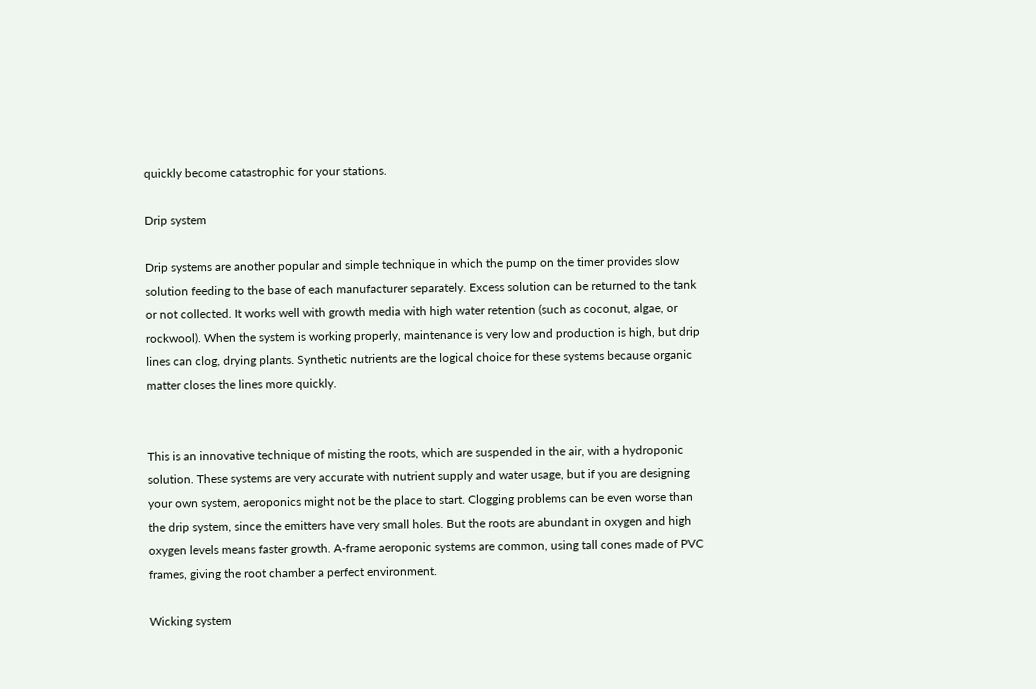quickly become catastrophic for your stations.

Drip system

Drip systems are another popular and simple technique in which the pump on the timer provides slow solution feeding to the base of each manufacturer separately. Excess solution can be returned to the tank or not collected. It works well with growth media with high water retention (such as coconut, algae, or rockwool). When the system is working properly, maintenance is very low and production is high, but drip lines can clog, drying plants. Synthetic nutrients are the logical choice for these systems because organic matter closes the lines more quickly.


This is an innovative technique of misting the roots, which are suspended in the air, with a hydroponic solution. These systems are very accurate with nutrient supply and water usage, but if you are designing your own system, aeroponics might not be the place to start. Clogging problems can be even worse than the drip system, since the emitters have very small holes. But the roots are abundant in oxygen and high oxygen levels means faster growth. A-frame aeroponic systems are common, using tall cones made of PVC frames, giving the root chamber a perfect environment.

Wicking system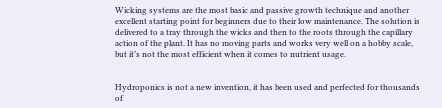Wicking systems are the most basic and passive growth technique and another excellent starting point for beginners due to their low maintenance. The solution is delivered to a tray through the wicks and then to the roots through the capillary action of the plant. It has no moving parts and works very well on a hobby scale, but it’s not the most efficient when it comes to nutrient usage.


Hydroponics is not a new invention, it has been used and perfected for thousands of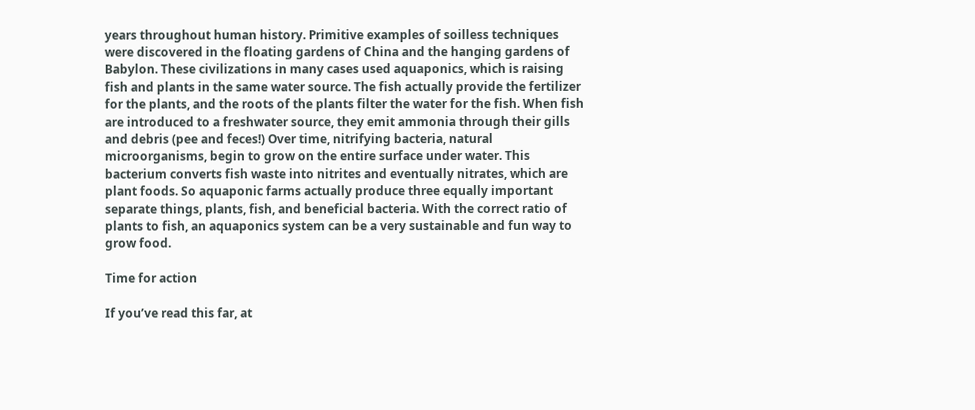years throughout human history. Primitive examples of soilless techniques were discovered in the floating gardens of China and the hanging gardens of Babylon. These civilizations in many cases used aquaponics, which is raising fish and plants in the same water source. The fish actually provide the fertilizer for the plants, and the roots of the plants filter the water for the fish. When fish are introduced to a freshwater source, they emit ammonia through their gills and debris (pee and feces!) Over time, nitrifying bacteria, natural microorganisms, begin to grow on the entire surface under water. This bacterium converts fish waste into nitrites and eventually nitrates, which are plant foods. So aquaponic farms actually produce three equally important separate things, plants, fish, and beneficial bacteria. With the correct ratio of plants to fish, an aquaponics system can be a very sustainable and fun way to grow food.

Time for action

If you’ve read this far, at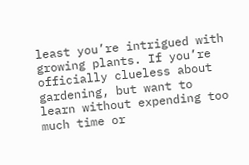least you’re intrigued with growing plants. If you’re officially clueless about gardening, but want to learn without expending too much time or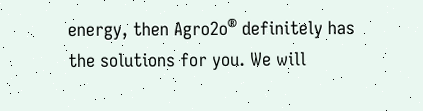energy, then Agro2o® definitely has the solutions for you. We will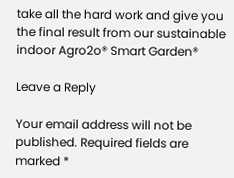take all the hard work and give you the final result from our sustainable indoor Agro2o® Smart Garden®

Leave a Reply

Your email address will not be published. Required fields are marked *